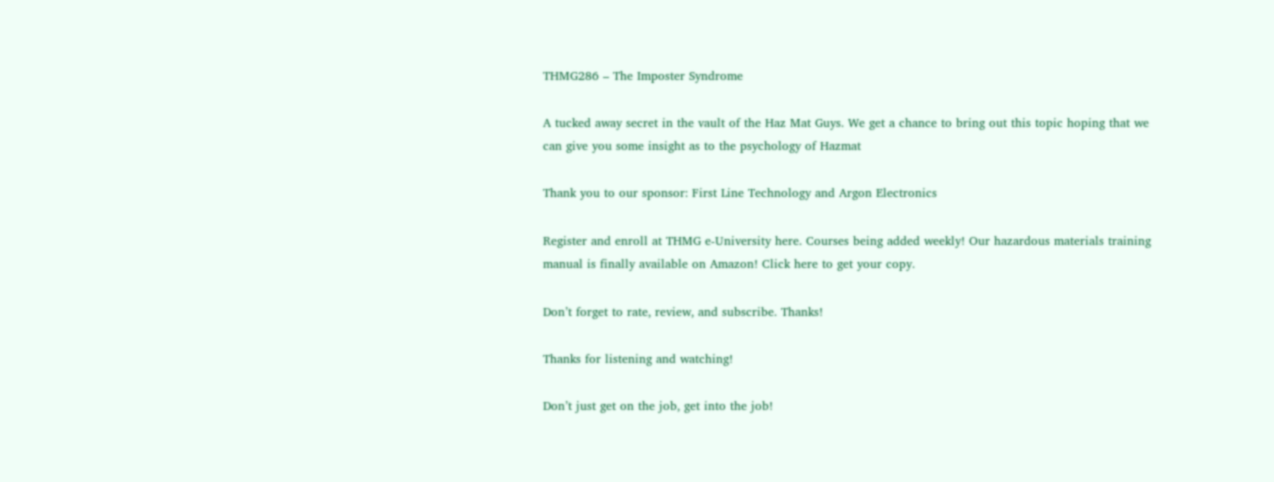THMG286 – The Imposter Syndrome

A tucked away secret in the vault of the Haz Mat Guys. We get a chance to bring out this topic hoping that we can give you some insight as to the psychology of Hazmat

Thank you to our sponsor: First Line Technology and Argon Electronics

Register and enroll at THMG e-University here. Courses being added weekly! Our hazardous materials training manual is finally available on Amazon! Click here to get your copy.

Don’t forget to rate, review, and subscribe. Thanks!

Thanks for listening and watching!

Don’t just get on the job, get into the job!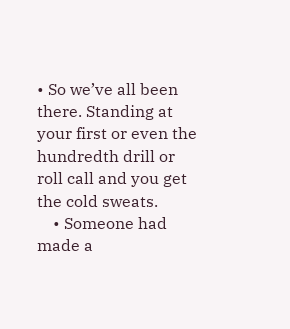• So we’ve all been there. Standing at your first or even the hundredth drill or roll call and you get the cold sweats.
    • Someone had made a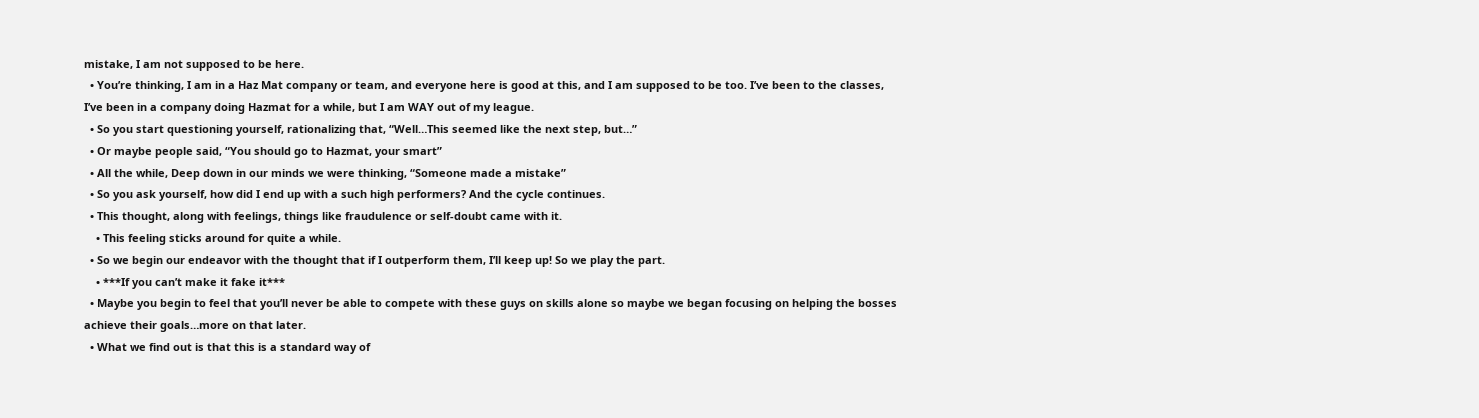mistake, I am not supposed to be here.
  • You’re thinking, I am in a Haz Mat company or team, and everyone here is good at this, and I am supposed to be too. I’ve been to the classes, I’ve been in a company doing Hazmat for a while, but I am WAY out of my league.
  • So you start questioning yourself, rationalizing that, “Well…This seemed like the next step, but…”
  • Or maybe people said, “You should go to Hazmat, your smart”
  • All the while, Deep down in our minds we were thinking, “Someone made a mistake”
  • So you ask yourself, how did I end up with a such high performers? And the cycle continues.
  • This thought, along with feelings, things like fraudulence or self-doubt came with it.
    • This feeling sticks around for quite a while.
  • So we begin our endeavor with the thought that if I outperform them, I’ll keep up! So we play the part.
    • ***If you can’t make it fake it***
  • Maybe you begin to feel that you’ll never be able to compete with these guys on skills alone so maybe we began focusing on helping the bosses achieve their goals…more on that later.
  • What we find out is that this is a standard way of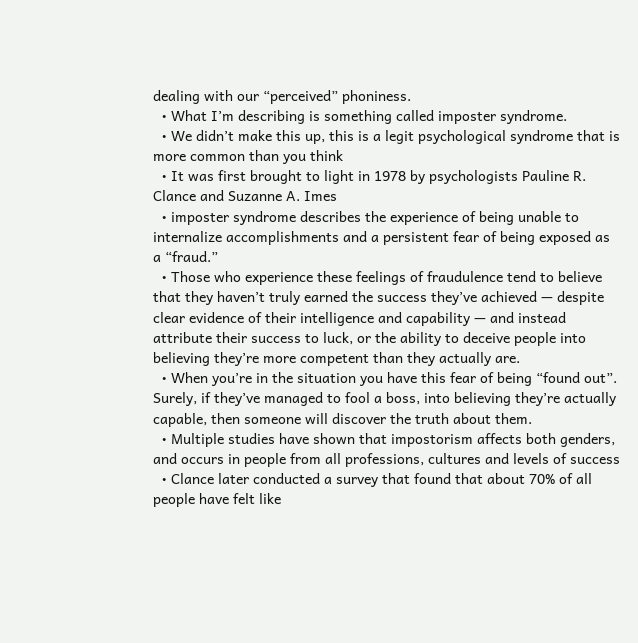dealing with our “perceived” phoniness.
  • What I’m describing is something called imposter syndrome.
  • We didn’t make this up, this is a legit psychological syndrome that is more common than you think
  • It was first brought to light in 1978 by psychologists Pauline R. Clance and Suzanne A. Imes
  • imposter syndrome describes the experience of being unable to internalize accomplishments and a persistent fear of being exposed as a “fraud.”
  • Those who experience these feelings of fraudulence tend to believe that they haven’t truly earned the success they’ve achieved — despite clear evidence of their intelligence and capability — and instead attribute their success to luck, or the ability to deceive people into believing they’re more competent than they actually are.
  • When you’re in the situation you have this fear of being “found out”. Surely, if they’ve managed to fool a boss, into believing they’re actually capable, then someone will discover the truth about them.
  • Multiple studies have shown that impostorism affects both genders, and occurs in people from all professions, cultures and levels of success
  • Clance later conducted a survey that found that about 70% of all people have felt like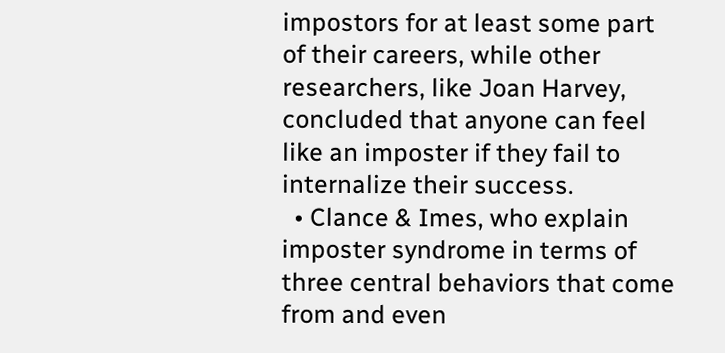impostors for at least some part of their careers, while other researchers, like Joan Harvey, concluded that anyone can feel like an imposter if they fail to internalize their success.
  • Clance & Imes, who explain imposter syndrome in terms of three central behaviors that come from and even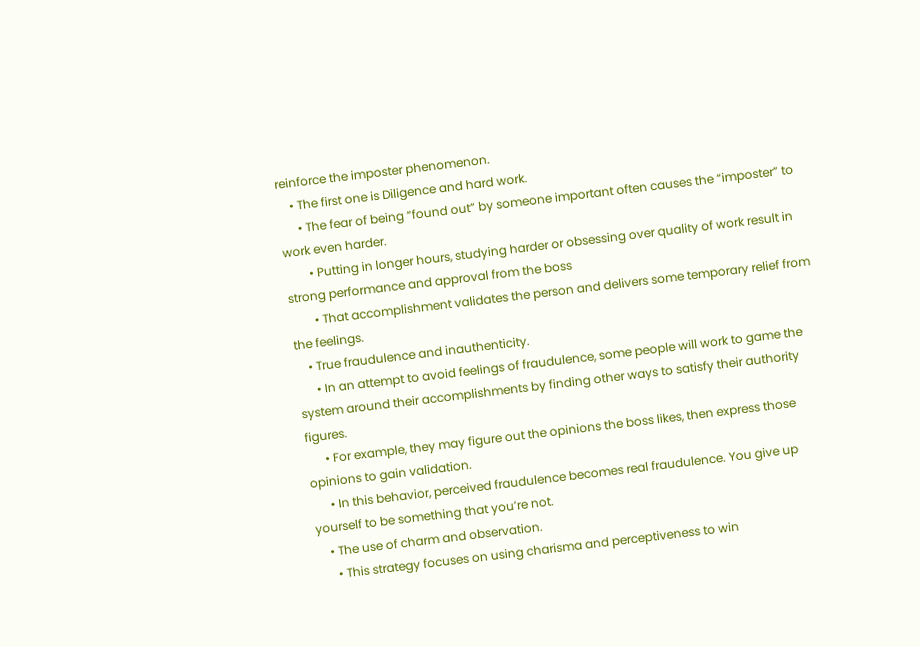reinforce the imposter phenomenon.
    • The first one is Diligence and hard work.
      • The fear of being “found out” by someone important often causes the “imposter” to work even harder.
        • Putting in longer hours, studying harder or obsessing over quality of work result in strong performance and approval from the boss
        • That accomplishment validates the person and delivers some temporary relief from the feelings.
    • True fraudulence and inauthenticity.
      • In an attempt to avoid feelings of fraudulence, some people will work to game the system around their accomplishments by finding other ways to satisfy their authority figures.
      • For example, they may figure out the opinions the boss likes, then express those opinions to gain validation.
      • In this behavior, perceived fraudulence becomes real fraudulence. You give up yourself to be something that you’re not.
    • The use of charm and observation.
      • This strategy focuses on using charisma and perceptiveness to win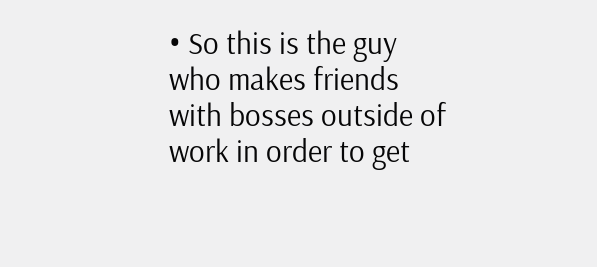• So this is the guy who makes friends with bosses outside of work in order to get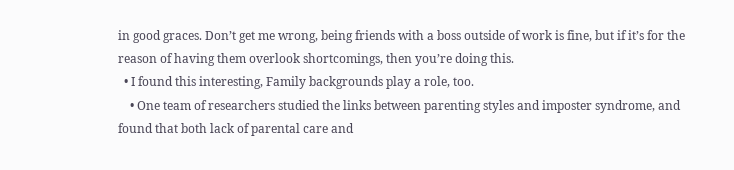in good graces. Don’t get me wrong, being friends with a boss outside of work is fine, but if it’s for the reason of having them overlook shortcomings, then you’re doing this.
  • I found this interesting, Family backgrounds play a role, too.
    • One team of researchers studied the links between parenting styles and imposter syndrome, and found that both lack of parental care and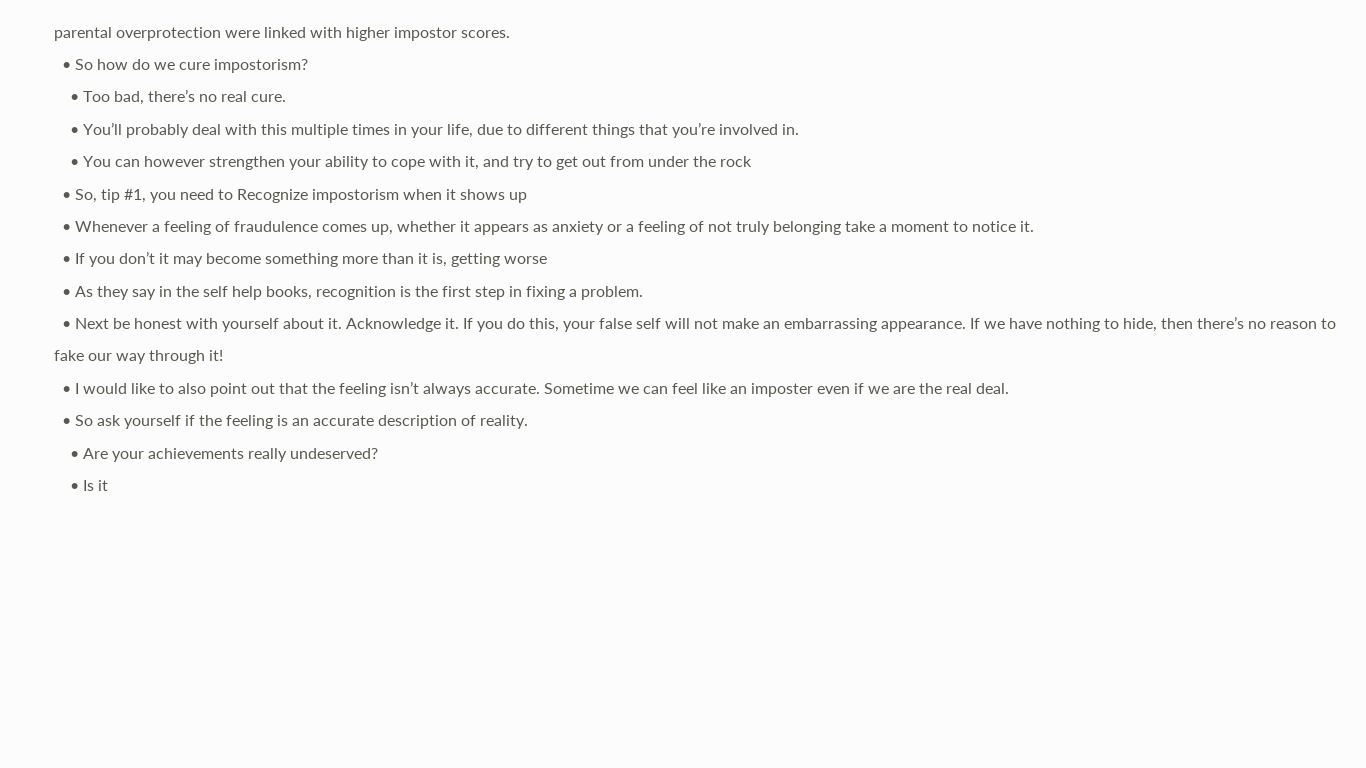parental overprotection were linked with higher impostor scores.
  • So how do we cure impostorism?
    • Too bad, there’s no real cure.
    • You’ll probably deal with this multiple times in your life, due to different things that you’re involved in.
    • You can however strengthen your ability to cope with it, and try to get out from under the rock
  • So, tip #1, you need to Recognize impostorism when it shows up
  • Whenever a feeling of fraudulence comes up, whether it appears as anxiety or a feeling of not truly belonging take a moment to notice it.
  • If you don’t it may become something more than it is, getting worse
  • As they say in the self help books, recognition is the first step in fixing a problem.
  • Next be honest with yourself about it. Acknowledge it. If you do this, your false self will not make an embarrassing appearance. If we have nothing to hide, then there’s no reason to fake our way through it!
  • I would like to also point out that the feeling isn’t always accurate. Sometime we can feel like an imposter even if we are the real deal.
  • So ask yourself if the feeling is an accurate description of reality.
    • Are your achievements really undeserved?
    • Is it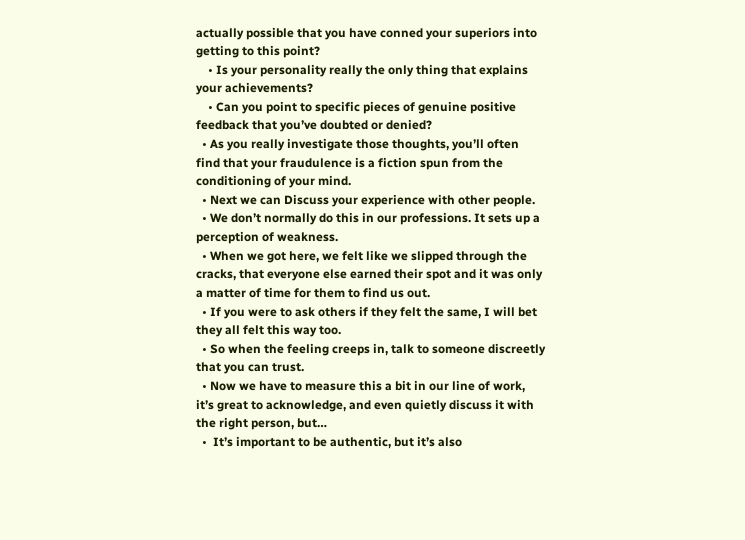actually possible that you have conned your superiors into getting to this point?
    • Is your personality really the only thing that explains your achievements?
    • Can you point to specific pieces of genuine positive feedback that you’ve doubted or denied?
  • As you really investigate those thoughts, you’ll often find that your fraudulence is a fiction spun from the conditioning of your mind.
  • Next we can Discuss your experience with other people.
  • We don’t normally do this in our professions. It sets up a perception of weakness.
  • When we got here, we felt like we slipped through the cracks, that everyone else earned their spot and it was only a matter of time for them to find us out.
  • If you were to ask others if they felt the same, I will bet they all felt this way too.
  • So when the feeling creeps in, talk to someone discreetly that you can trust.
  • Now we have to measure this a bit in our line of work, it’s great to acknowledge, and even quietly discuss it with the right person, but…
  •  It’s important to be authentic, but it’s also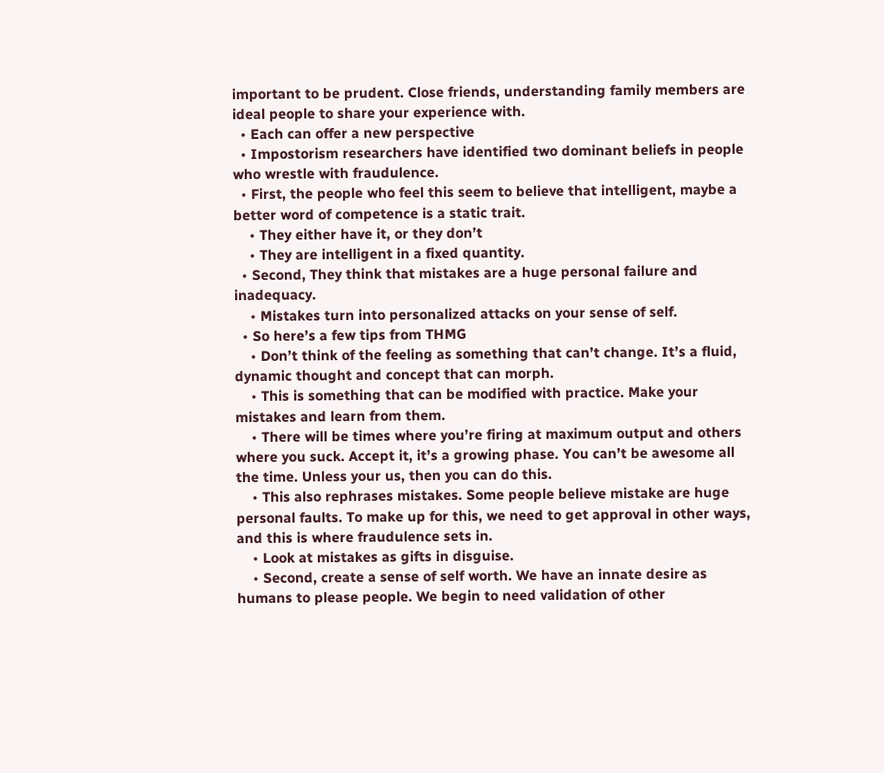important to be prudent. Close friends, understanding family members are ideal people to share your experience with.
  • Each can offer a new perspective
  • Impostorism researchers have identified two dominant beliefs in people who wrestle with fraudulence.
  • First, the people who feel this seem to believe that intelligent, maybe a better word of competence is a static trait.
    • They either have it, or they don’t
    • They are intelligent in a fixed quantity.
  • Second, They think that mistakes are a huge personal failure and inadequacy.
    • Mistakes turn into personalized attacks on your sense of self.
  • So here’s a few tips from THMG
    • Don’t think of the feeling as something that can’t change. It’s a fluid, dynamic thought and concept that can morph.
    • This is something that can be modified with practice. Make your mistakes and learn from them.
    • There will be times where you’re firing at maximum output and others where you suck. Accept it, it’s a growing phase. You can’t be awesome all the time. Unless your us, then you can do this.
    • This also rephrases mistakes. Some people believe mistake are huge personal faults. To make up for this, we need to get approval in other ways, and this is where fraudulence sets in.
    • Look at mistakes as gifts in disguise.
    • Second, create a sense of self worth. We have an innate desire as humans to please people. We begin to need validation of other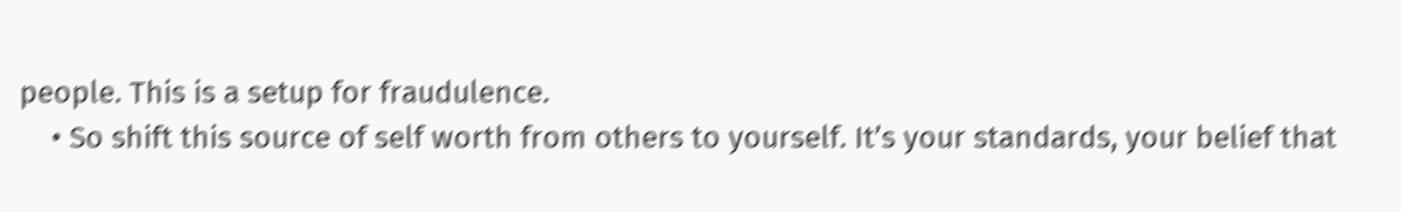people. This is a setup for fraudulence.
    • So shift this source of self worth from others to yourself. It’s your standards, your belief that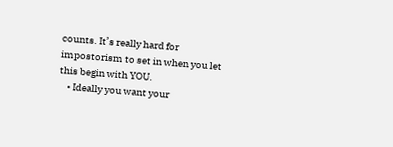counts. It’s really hard for impostorism to set in when you let this begin with YOU.
    • Ideally you want your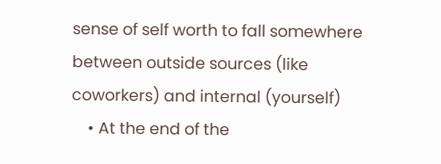sense of self worth to fall somewhere between outside sources (like coworkers) and internal (yourself)
    • At the end of the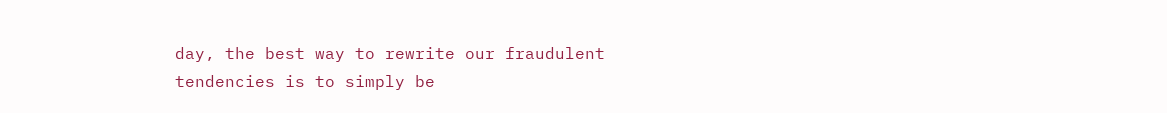day, the best way to rewrite our fraudulent tendencies is to simply be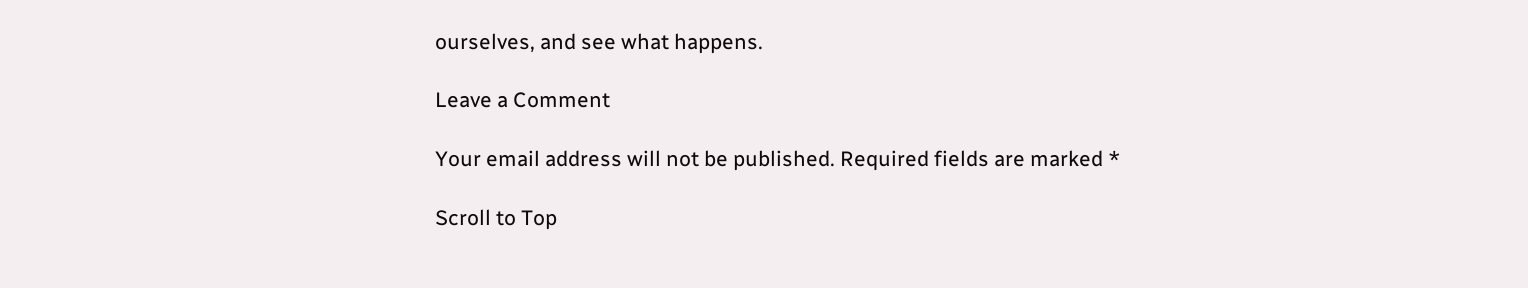ourselves, and see what happens.

Leave a Comment

Your email address will not be published. Required fields are marked *

Scroll to Top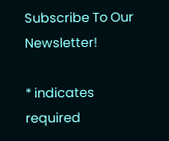Subscribe To Our Newsletter!

* indicates required